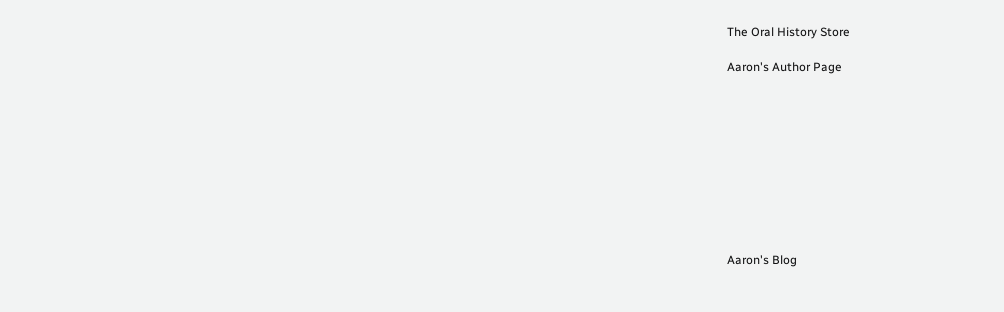The Oral History Store

Aaron's Author Page










Aaron's Blog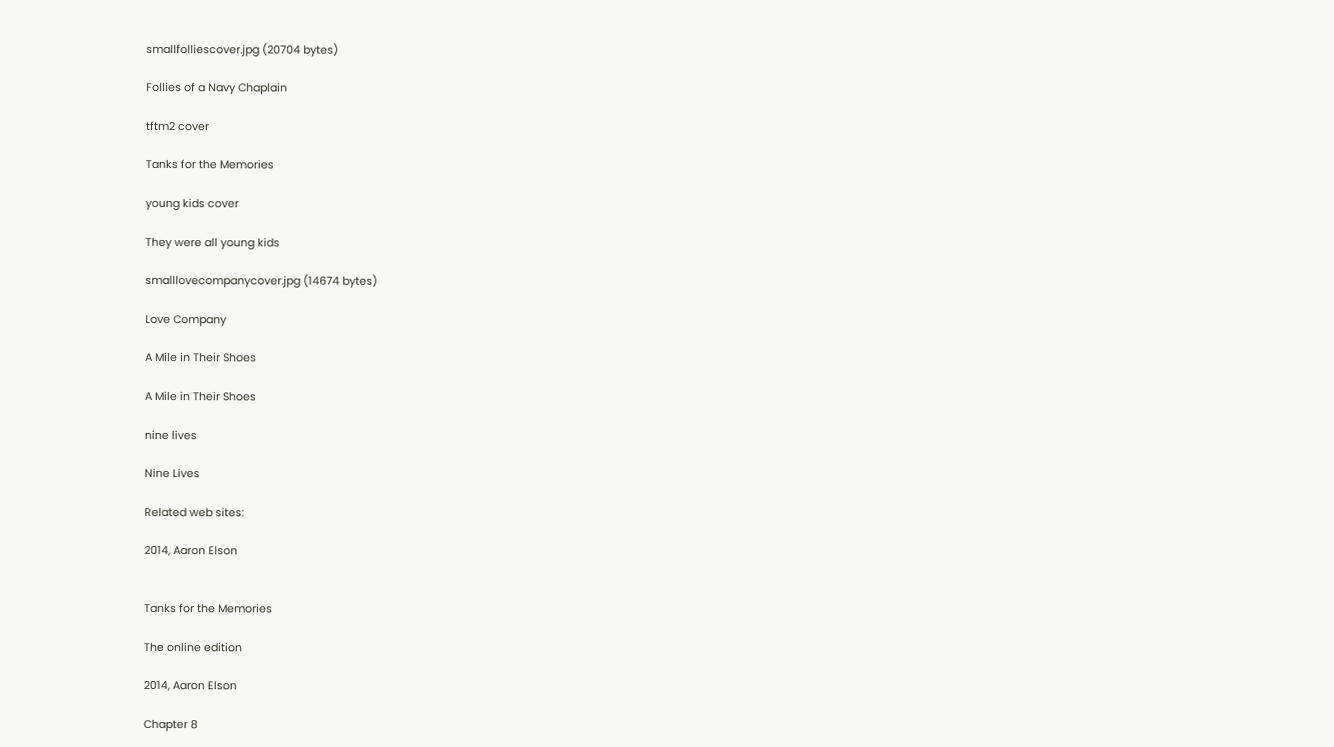smallfolliescover.jpg (20704 bytes)

Follies of a Navy Chaplain

tftm2 cover

Tanks for the Memories

young kids cover

They were all young kids

smalllovecompanycover.jpg (14674 bytes)

Love Company

A Mile in Their Shoes

A Mile in Their Shoes

nine lives

Nine Lives

Related web sites:

2014, Aaron Elson


Tanks for the Memories

The online edition

2014, Aaron Elson

Chapter 8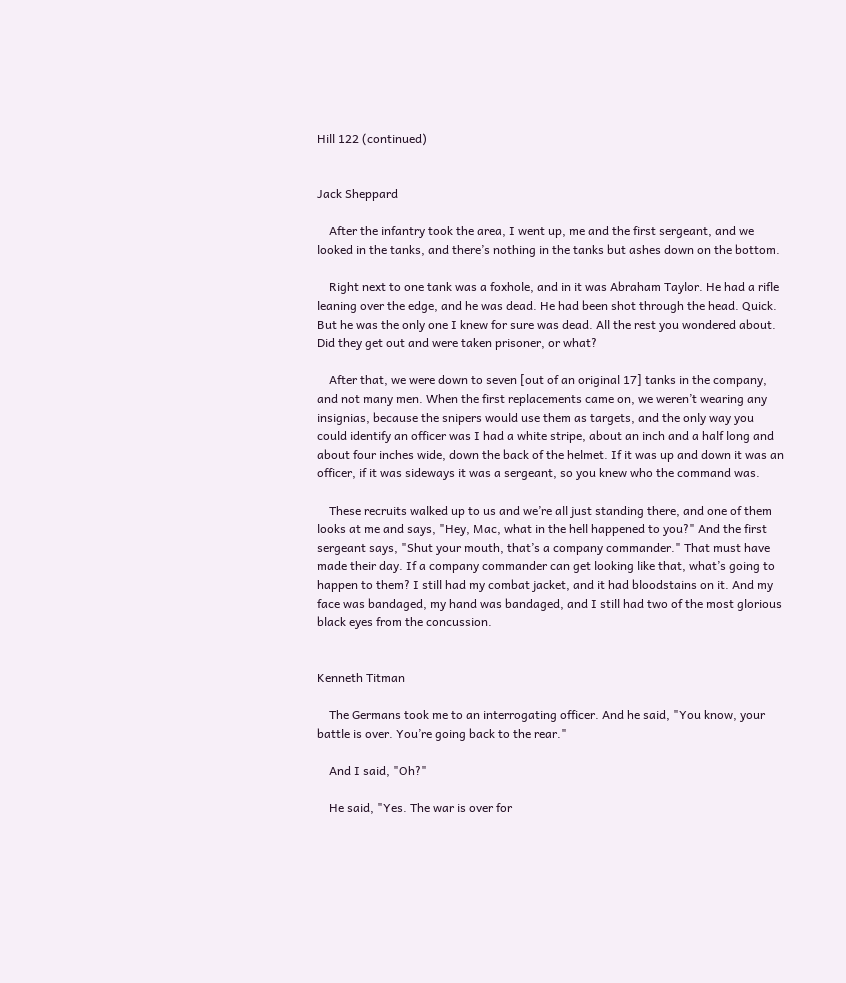Hill 122 (continued)


Jack Sheppard

    After the infantry took the area, I went up, me and the first sergeant, and we looked in the tanks, and there’s nothing in the tanks but ashes down on the bottom.

    Right next to one tank was a foxhole, and in it was Abraham Taylor. He had a rifle leaning over the edge, and he was dead. He had been shot through the head. Quick. But he was the only one I knew for sure was dead. All the rest you wondered about. Did they get out and were taken prisoner, or what?

    After that, we were down to seven [out of an original 17] tanks in the company, and not many men. When the first replacements came on, we weren’t wearing any insignias, because the snipers would use them as targets, and the only way you could identify an officer was I had a white stripe, about an inch and a half long and about four inches wide, down the back of the helmet. If it was up and down it was an officer, if it was sideways it was a sergeant, so you knew who the command was.

    These recruits walked up to us and we’re all just standing there, and one of them looks at me and says, "Hey, Mac, what in the hell happened to you?" And the first sergeant says, "Shut your mouth, that’s a company commander." That must have made their day. If a company commander can get looking like that, what’s going to happen to them? I still had my combat jacket, and it had bloodstains on it. And my face was bandaged, my hand was bandaged, and I still had two of the most glorious black eyes from the concussion.


Kenneth Titman

    The Germans took me to an interrogating officer. And he said, "You know, your battle is over. You’re going back to the rear."

    And I said, "Oh?"

    He said, "Yes. The war is over for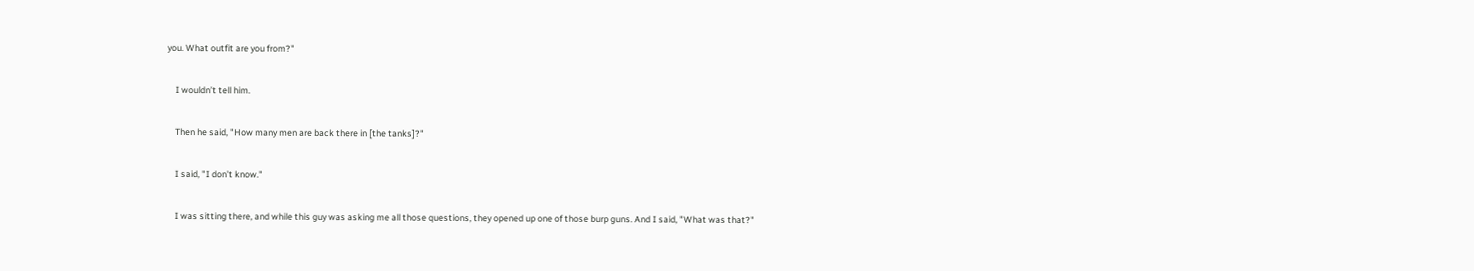you. What outfit are you from?"

    I wouldn’t tell him.

    Then he said, "How many men are back there in [the tanks]?"

    I said, "I don’t know."

    I was sitting there, and while this guy was asking me all those questions, they opened up one of those burp guns. And I said, "What was that?"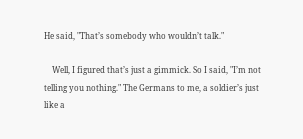He said, "That’s somebody who wouldn’t talk."

    Well, I figured that’s just a gimmick. So I said, "I’m not telling you nothing." The Germans to me, a soldier’s just like a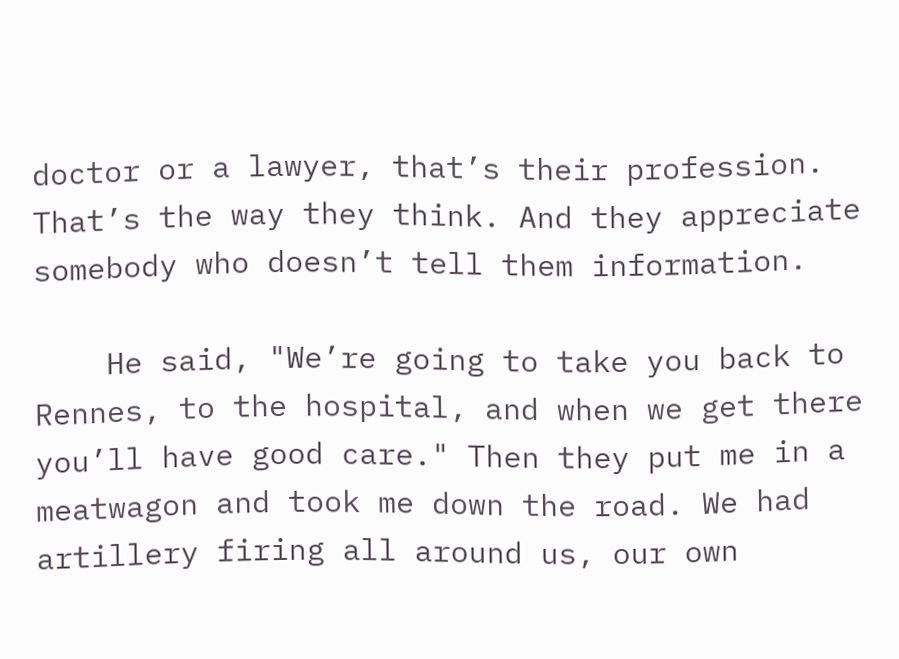doctor or a lawyer, that’s their profession. That’s the way they think. And they appreciate somebody who doesn’t tell them information.

    He said, "We’re going to take you back to Rennes, to the hospital, and when we get there you’ll have good care." Then they put me in a meatwagon and took me down the road. We had artillery firing all around us, our own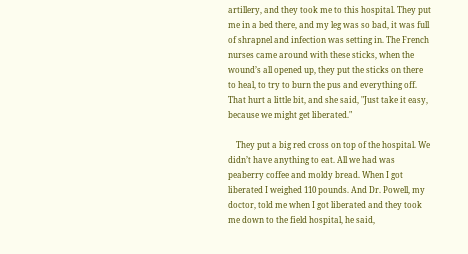artillery, and they took me to this hospital. They put me in a bed there, and my leg was so bad, it was full of shrapnel and infection was setting in. The French nurses came around with these sticks, when the wound’s all opened up, they put the sticks on there to heal, to try to burn the pus and everything off. That hurt a little bit, and she said, "Just take it easy, because we might get liberated."

    They put a big red cross on top of the hospital. We didn’t have anything to eat. All we had was peaberry coffee and moldy bread. When I got liberated I weighed 110 pounds. And Dr. Powell, my doctor, told me when I got liberated and they took me down to the field hospital, he said,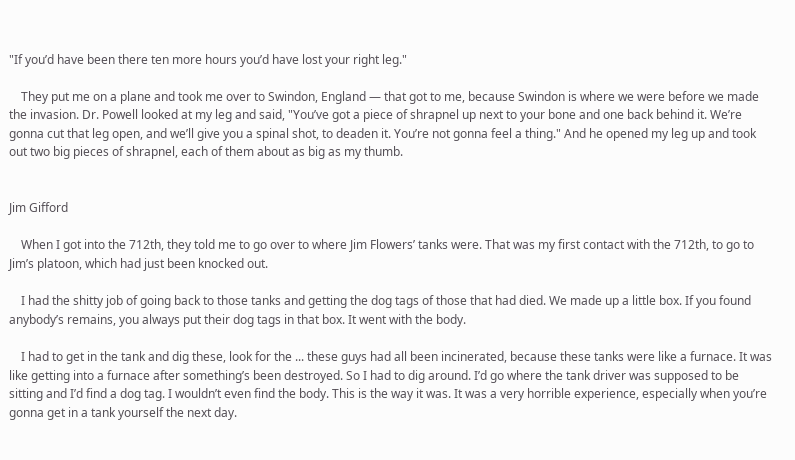"If you’d have been there ten more hours you’d have lost your right leg."

    They put me on a plane and took me over to Swindon, England — that got to me, because Swindon is where we were before we made the invasion. Dr. Powell looked at my leg and said, "You’ve got a piece of shrapnel up next to your bone and one back behind it. We’re gonna cut that leg open, and we’ll give you a spinal shot, to deaden it. You’re not gonna feel a thing." And he opened my leg up and took out two big pieces of shrapnel, each of them about as big as my thumb.


Jim Gifford

    When I got into the 712th, they told me to go over to where Jim Flowers’ tanks were. That was my first contact with the 712th, to go to Jim’s platoon, which had just been knocked out.

    I had the shitty job of going back to those tanks and getting the dog tags of those that had died. We made up a little box. If you found anybody’s remains, you always put their dog tags in that box. It went with the body.

    I had to get in the tank and dig these, look for the ... these guys had all been incinerated, because these tanks were like a furnace. It was like getting into a furnace after something’s been destroyed. So I had to dig around. I’d go where the tank driver was supposed to be sitting and I’d find a dog tag. I wouldn’t even find the body. This is the way it was. It was a very horrible experience, especially when you’re gonna get in a tank yourself the next day.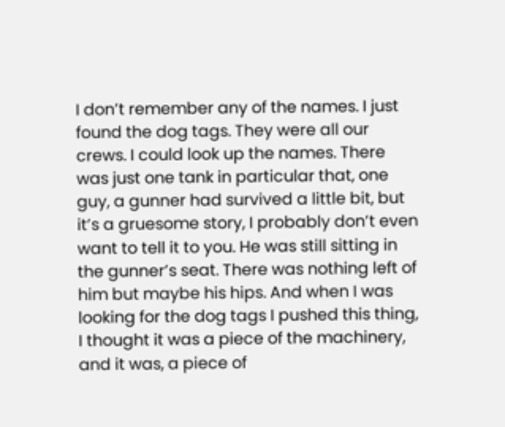I don’t remember any of the names. I just found the dog tags. They were all our crews. I could look up the names. There was just one tank in particular that, one guy, a gunner had survived a little bit, but it’s a gruesome story, I probably don’t even want to tell it to you. He was still sitting in the gunner’s seat. There was nothing left of him but maybe his hips. And when I was looking for the dog tags I pushed this thing, I thought it was a piece of the machinery, and it was, a piece of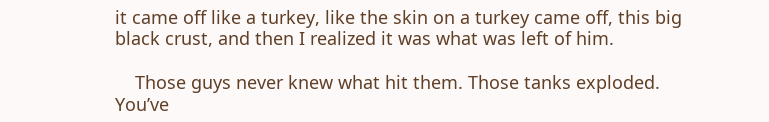it came off like a turkey, like the skin on a turkey came off, this big black crust, and then I realized it was what was left of him.

    Those guys never knew what hit them. Those tanks exploded. You’ve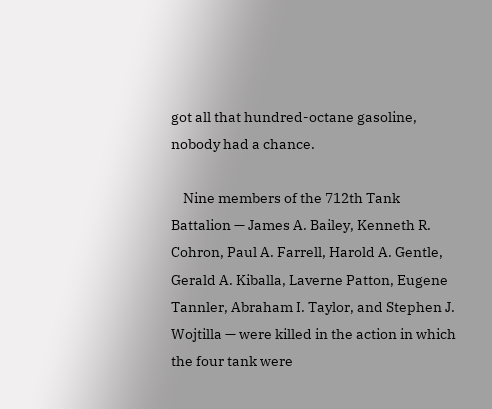got all that hundred-octane gasoline, nobody had a chance.

    Nine members of the 712th Tank Battalion — James A. Bailey, Kenneth R. Cohron, Paul A. Farrell, Harold A. Gentle, Gerald A. Kiballa, Laverne Patton, Eugene Tannler, Abraham I. Taylor, and Stephen J. Wojtilla — were killed in the action in which the four tank were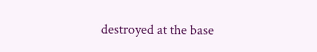destroyed at the base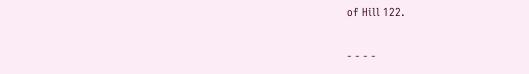of Hill 122.

- - - -